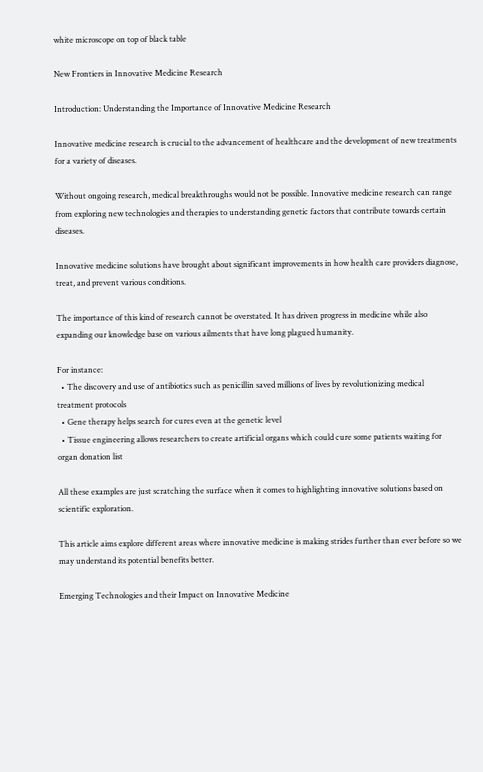white microscope on top of black table

New Frontiers in Innovative Medicine Research

Introduction: Understanding the Importance of Innovative Medicine Research

Innovative medicine research is crucial to the advancement of healthcare and the development of new treatments for a variety of diseases.

Without ongoing research, medical breakthroughs would not be possible. Innovative medicine research can range from exploring new technologies and therapies to understanding genetic factors that contribute towards certain diseases.

Innovative medicine solutions have brought about significant improvements in how health care providers diagnose, treat, and prevent various conditions.

The importance of this kind of research cannot be overstated. It has driven progress in medicine while also expanding our knowledge base on various ailments that have long plagued humanity.

For instance:
  • The discovery and use of antibiotics such as penicillin saved millions of lives by revolutionizing medical treatment protocols
  • Gene therapy helps search for cures even at the genetic level
  • Tissue engineering allows researchers to create artificial organs which could cure some patients waiting for organ donation list

All these examples are just scratching the surface when it comes to highlighting innovative solutions based on scientific exploration.

This article aims explore different areas where innovative medicine is making strides further than ever before so we may understand its potential benefits better.

Emerging Technologies and their Impact on Innovative Medicine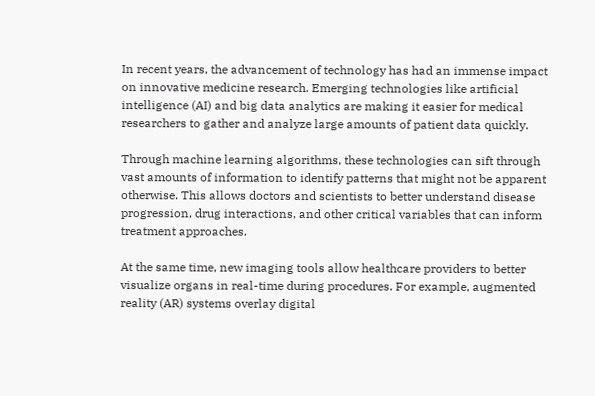In recent years, the advancement of technology has had an immense impact on innovative medicine research. Emerging technologies like artificial intelligence (AI) and big data analytics are making it easier for medical researchers to gather and analyze large amounts of patient data quickly.

Through machine learning algorithms, these technologies can sift through vast amounts of information to identify patterns that might not be apparent otherwise. This allows doctors and scientists to better understand disease progression, drug interactions, and other critical variables that can inform treatment approaches.

At the same time, new imaging tools allow healthcare providers to better visualize organs in real-time during procedures. For example, augmented reality (AR) systems overlay digital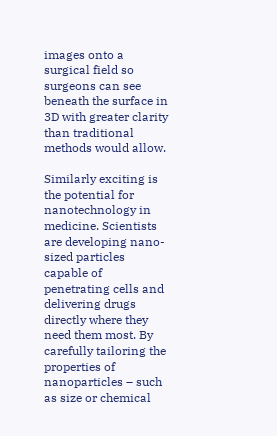images onto a surgical field so surgeons can see beneath the surface in 3D with greater clarity than traditional methods would allow.

Similarly exciting is the potential for nanotechnology in medicine. Scientists are developing nano-sized particles capable of penetrating cells and delivering drugs directly where they need them most. By carefully tailoring the properties of nanoparticles – such as size or chemical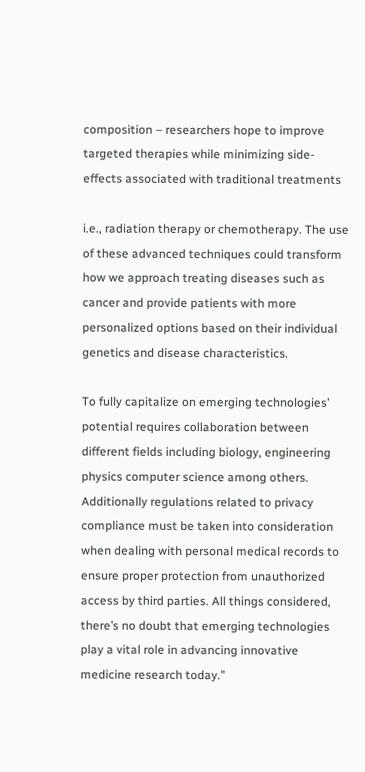composition – researchers hope to improve targeted therapies while minimizing side-effects associated with traditional treatments

i.e., radiation therapy or chemotherapy. The use of these advanced techniques could transform how we approach treating diseases such as cancer and provide patients with more personalized options based on their individual genetics and disease characteristics.

To fully capitalize on emerging technologies’ potential requires collaboration between different fields including biology, engineering physics computer science among others. Additionally regulations related to privacy compliance must be taken into consideration when dealing with personal medical records to ensure proper protection from unauthorized access by third parties. All things considered, there’s no doubt that emerging technologies play a vital role in advancing innovative medicine research today.”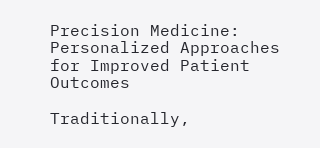Precision Medicine: Personalized Approaches for Improved Patient Outcomes

Traditionally,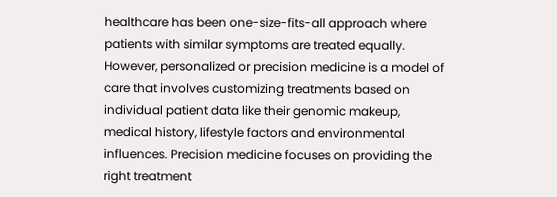healthcare has been one-size-fits-all approach where patients with similar symptoms are treated equally. However, personalized or precision medicine is a model of care that involves customizing treatments based on individual patient data like their genomic makeup, medical history, lifestyle factors and environmental influences. Precision medicine focuses on providing the right treatment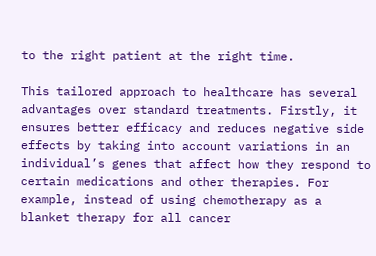to the right patient at the right time.

This tailored approach to healthcare has several advantages over standard treatments. Firstly, it ensures better efficacy and reduces negative side effects by taking into account variations in an individual’s genes that affect how they respond to certain medications and other therapies. For example, instead of using chemotherapy as a blanket therapy for all cancer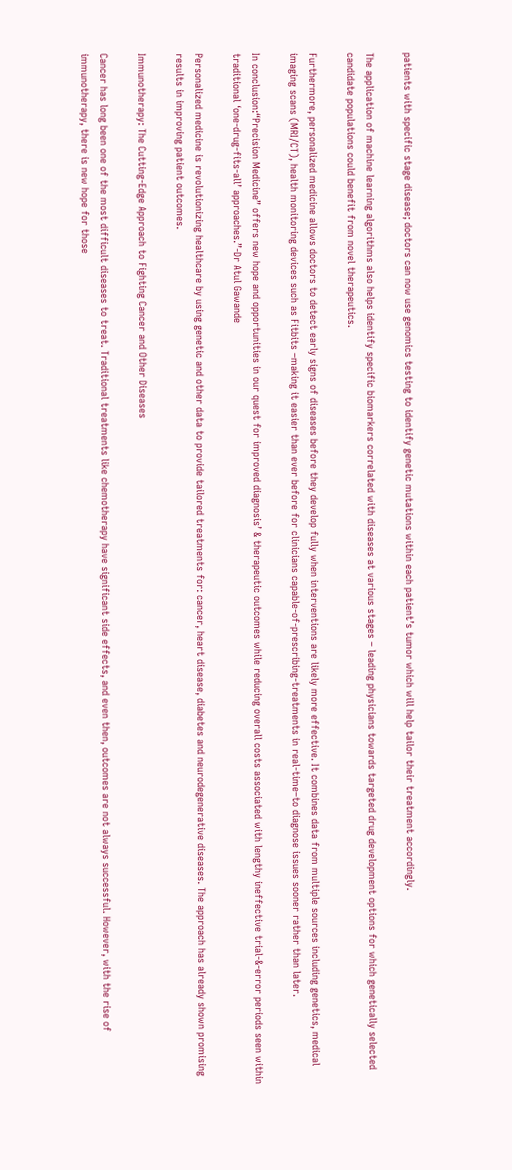patients with specific stage disease; doctors can now use genomics testing to identify genetic mutations within each patient’s tumor which will help tailor their treatment accordingly.

The application of machine learning algorithms also helps identify specific biomarkers correlated with diseases at various stages – leading physicians towards targeted drug development options for which genetically selected candidate populations could benefit from novel therapeutics.

Furthermore, personalized medicine allows doctors to detect early signs of diseases before they develop fully when interventions are likely more effective. It combines data from multiple sources including genetics, medical imaging scans (MRI/CT), health monitoring devices such as Fitbits –making it easier than ever before for clinicians capable-of-prescribing-treatments in real-time–to diagnose issues sooner rather than later.

In conclusion:“Precision Medicine” offers new hope and opportunities in our quest for improved diagnosis’ & therapeutic outcomes while reducing overall costs associated with lengthy ineffective trial-&-error periods seen within traditional ‘one-drug-fits-all’ approaches.”-Dr Atul Gawande

Personalized medicine is revolutionizing healthcare by using genetic and other data to provide tailored treatments for: cancer, heart disease, diabetes and neurodegenerative diseases. The approach has already shown promising results in improving patient outcomes.

Immunotherapy: The Cutting-Edge Approach to Fighting Cancer and Other Diseases

Cancer has long been one of the most difficult diseases to treat. Traditional treatments like chemotherapy have significant side effects, and even then, outcomes are not always successful. However, with the rise of immunotherapy, there is new hope for those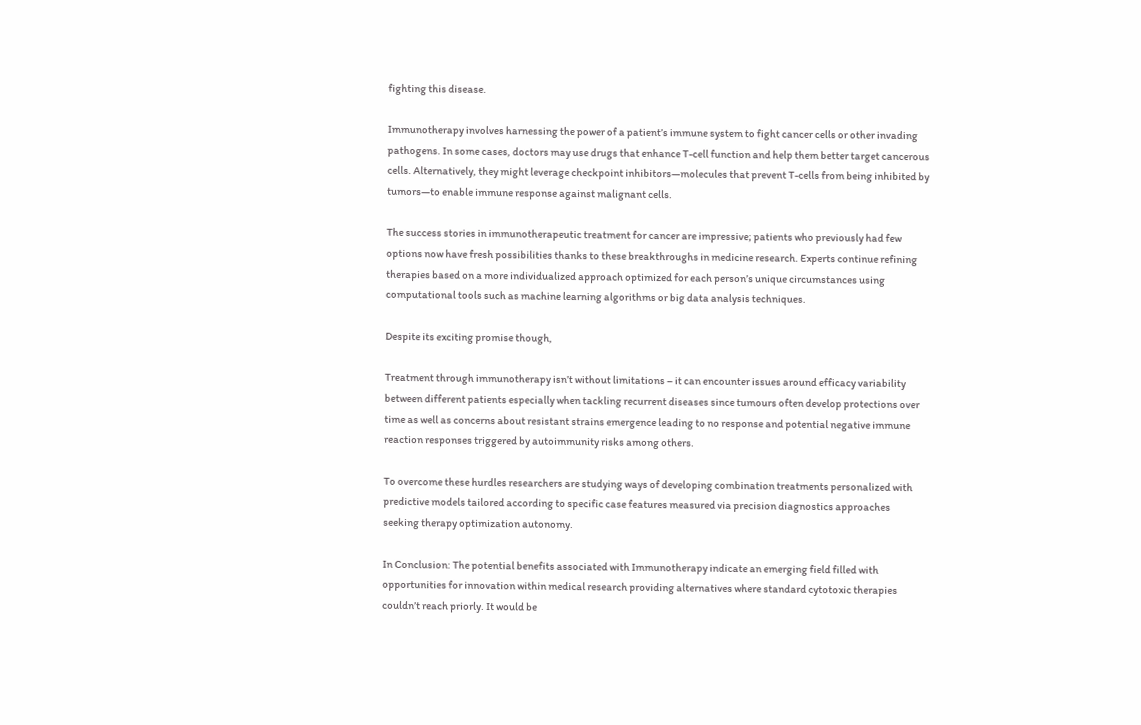fighting this disease.

Immunotherapy involves harnessing the power of a patient’s immune system to fight cancer cells or other invading pathogens. In some cases, doctors may use drugs that enhance T-cell function and help them better target cancerous cells. Alternatively, they might leverage checkpoint inhibitors—molecules that prevent T-cells from being inhibited by tumors—to enable immune response against malignant cells.

The success stories in immunotherapeutic treatment for cancer are impressive; patients who previously had few options now have fresh possibilities thanks to these breakthroughs in medicine research. Experts continue refining therapies based on a more individualized approach optimized for each person’s unique circumstances using computational tools such as machine learning algorithms or big data analysis techniques.

Despite its exciting promise though,

Treatment through immunotherapy isn’t without limitations – it can encounter issues around efficacy variability between different patients especially when tackling recurrent diseases since tumours often develop protections over time as well as concerns about resistant strains emergence leading to no response and potential negative immune reaction responses triggered by autoimmunity risks among others.

To overcome these hurdles researchers are studying ways of developing combination treatments personalized with predictive models tailored according to specific case features measured via precision diagnostics approaches seeking therapy optimization autonomy.

In Conclusion: The potential benefits associated with Immunotherapy indicate an emerging field filled with opportunities for innovation within medical research providing alternatives where standard cytotoxic therapies couldn’t reach priorly. It would be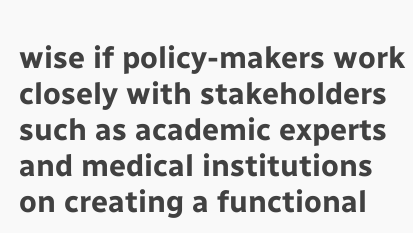wise if policy-makers work closely with stakeholders such as academic experts and medical institutions on creating a functional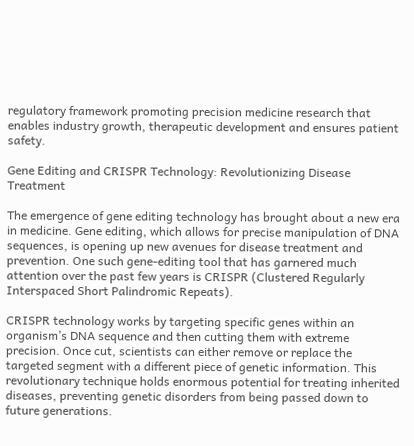regulatory framework promoting precision medicine research that enables industry growth, therapeutic development and ensures patient safety.

Gene Editing and CRISPR Technology: Revolutionizing Disease Treatment

The emergence of gene editing technology has brought about a new era in medicine. Gene editing, which allows for precise manipulation of DNA sequences, is opening up new avenues for disease treatment and prevention. One such gene-editing tool that has garnered much attention over the past few years is CRISPR (Clustered Regularly Interspaced Short Palindromic Repeats).

CRISPR technology works by targeting specific genes within an organism’s DNA sequence and then cutting them with extreme precision. Once cut, scientists can either remove or replace the targeted segment with a different piece of genetic information. This revolutionary technique holds enormous potential for treating inherited diseases, preventing genetic disorders from being passed down to future generations.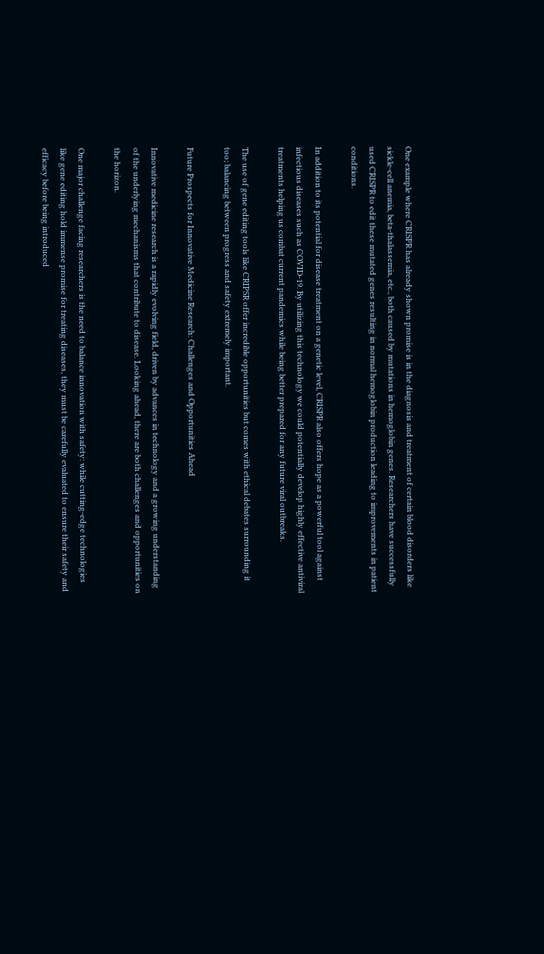One example where CRISPR has already shown promise is in the diagnosis and treatment of certain blood disorders like sickle-cell anemia, beta-thalassemia, etc., both caused by mutations in hemoglobin genes. Researchers have successfully used CRISPR to edit these mutated genes resulting in normal hemoglobin production leading to improvements in patient conditions.

In addition to its potential for disease treatment on a genetic level, CRISPR also offers hope as a powerful tool against infectious diseases such as COVID-19. By utilizing this technology we could potentially develop highly effective antiviral treatments helping us combat current pandemics while being better prepared for any future viral outbreaks.

The use of gene editing tools like CRIPSR offer incredible opportunities but comes with ethical debates surrounding it too; balancing between progress and safety extremely important.

Future Prospects for Innovative Medicine Research: Challenges and Opportunities Ahead

Innovative medicine research is a rapidly evolving field, driven by advances in technology and a growing understanding of the underlying mechanisms that contribute to disease. Looking ahead, there are both challenges and opportunities on the horizon.

One major challenge facing researchers is the need to balance innovation with safety: while cutting-edge technologies like gene editing hold immense promise for treating diseases, they must be carefully evaluated to ensure their safety and efficacy before being introduced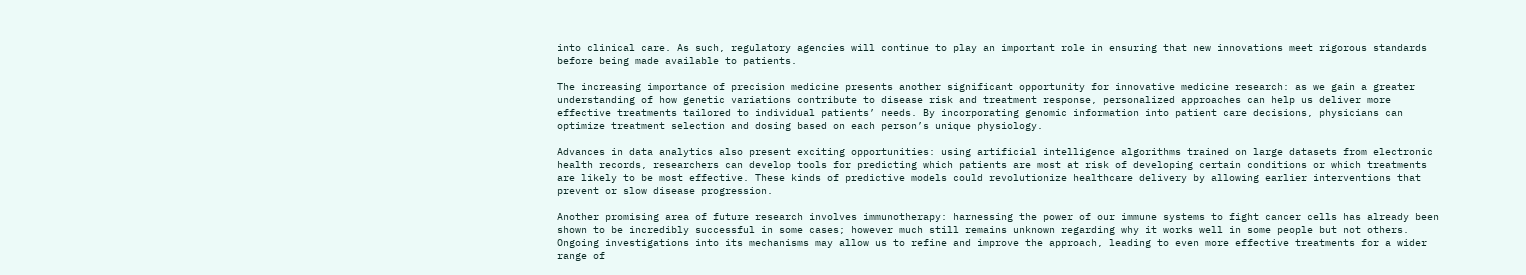into clinical care. As such, regulatory agencies will continue to play an important role in ensuring that new innovations meet rigorous standards before being made available to patients.

The increasing importance of precision medicine presents another significant opportunity for innovative medicine research: as we gain a greater understanding of how genetic variations contribute to disease risk and treatment response, personalized approaches can help us deliver more effective treatments tailored to individual patients’ needs. By incorporating genomic information into patient care decisions, physicians can optimize treatment selection and dosing based on each person’s unique physiology.

Advances in data analytics also present exciting opportunities: using artificial intelligence algorithms trained on large datasets from electronic health records, researchers can develop tools for predicting which patients are most at risk of developing certain conditions or which treatments are likely to be most effective. These kinds of predictive models could revolutionize healthcare delivery by allowing earlier interventions that prevent or slow disease progression.

Another promising area of future research involves immunotherapy: harnessing the power of our immune systems to fight cancer cells has already been shown to be incredibly successful in some cases; however much still remains unknown regarding why it works well in some people but not others. Ongoing investigations into its mechanisms may allow us to refine and improve the approach, leading to even more effective treatments for a wider range of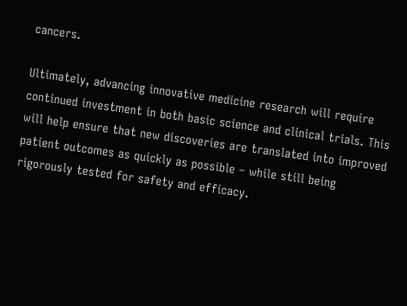cancers.

Ultimately, advancing innovative medicine research will require continued investment in both basic science and clinical trials. This will help ensure that new discoveries are translated into improved patient outcomes as quickly as possible – while still being rigorously tested for safety and efficacy.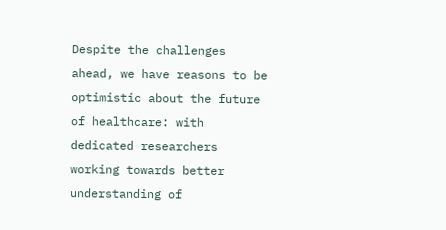Despite the challenges ahead, we have reasons to be optimistic about the future of healthcare: with dedicated researchers working towards better understanding of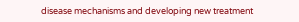disease mechanisms and developing new treatment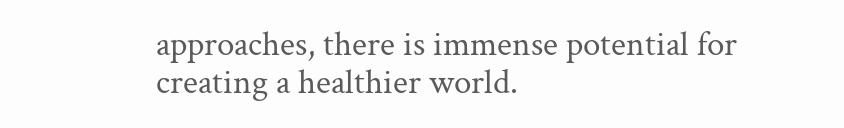approaches, there is immense potential for creating a healthier world.